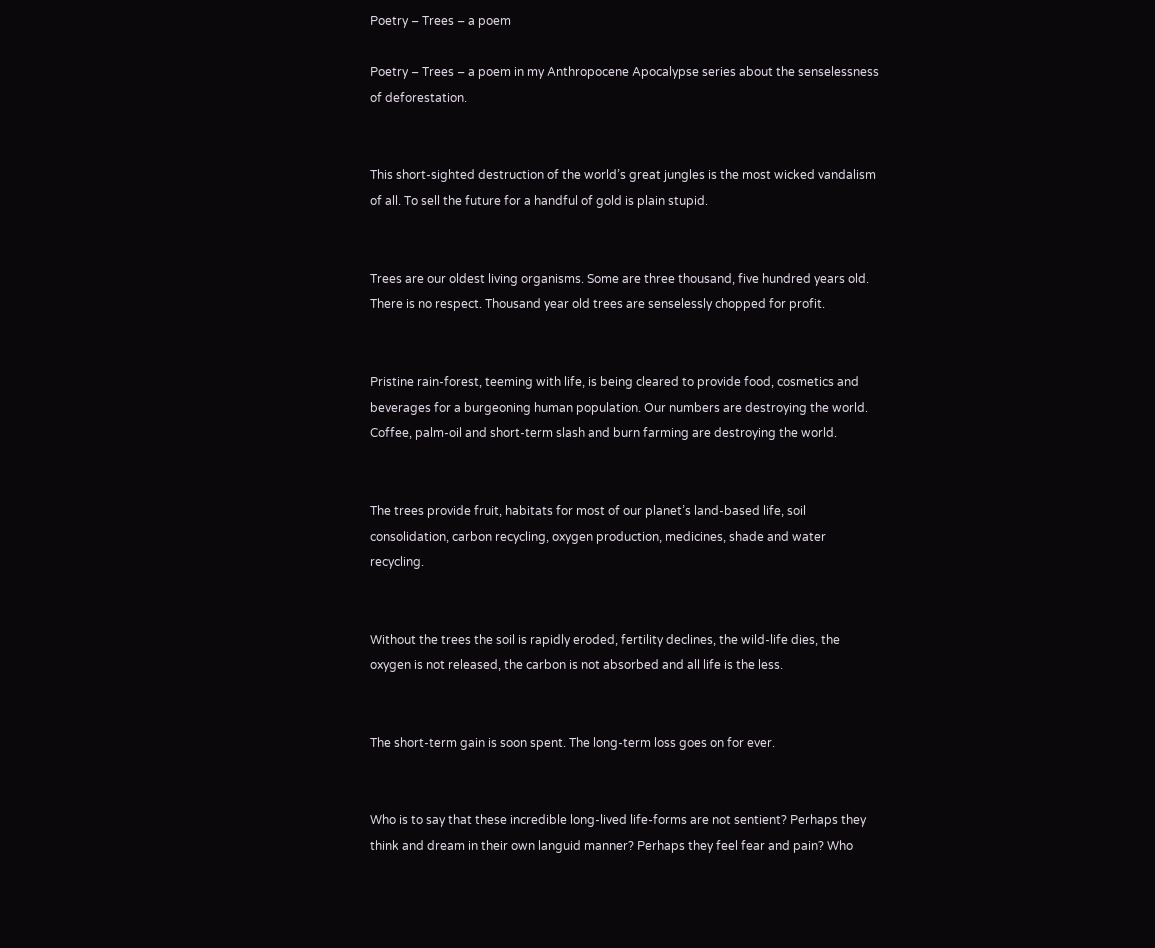Poetry – Trees – a poem

Poetry – Trees – a poem in my Anthropocene Apocalypse series about the senselessness of deforestation.


This short-sighted destruction of the world’s great jungles is the most wicked vandalism of all. To sell the future for a handful of gold is plain stupid.


Trees are our oldest living organisms. Some are three thousand, five hundred years old. There is no respect. Thousand year old trees are senselessly chopped for profit.


Pristine rain-forest, teeming with life, is being cleared to provide food, cosmetics and beverages for a burgeoning human population. Our numbers are destroying the world. Coffee, palm-oil and short-term slash and burn farming are destroying the world.


The trees provide fruit, habitats for most of our planet’s land-based life, soil consolidation, carbon recycling, oxygen production, medicines, shade and water recycling.


Without the trees the soil is rapidly eroded, fertility declines, the wild-life dies, the oxygen is not released, the carbon is not absorbed and all life is the less.


The short-term gain is soon spent. The long-term loss goes on for ever.


Who is to say that these incredible long-lived life-forms are not sentient? Perhaps they think and dream in their own languid manner? Perhaps they feel fear and pain? Who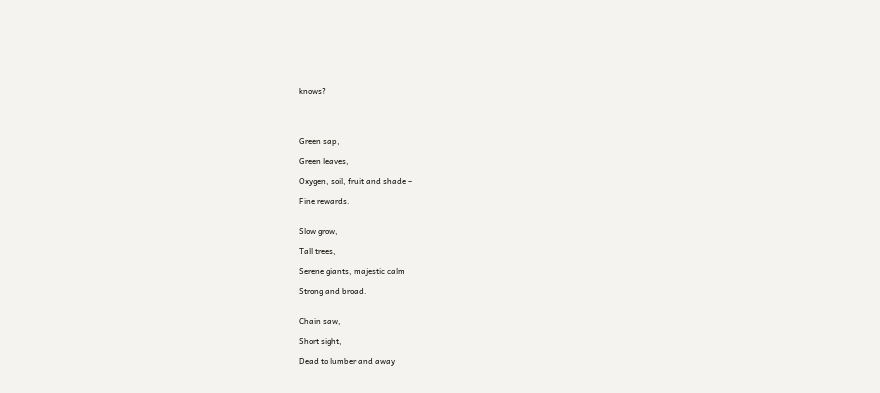knows?




Green sap,

Green leaves,

Oxygen, soil, fruit and shade –

Fine rewards.


Slow grow,

Tall trees,

Serene giants, majestic calm

Strong and broad.


Chain saw,

Short sight,

Dead to lumber and away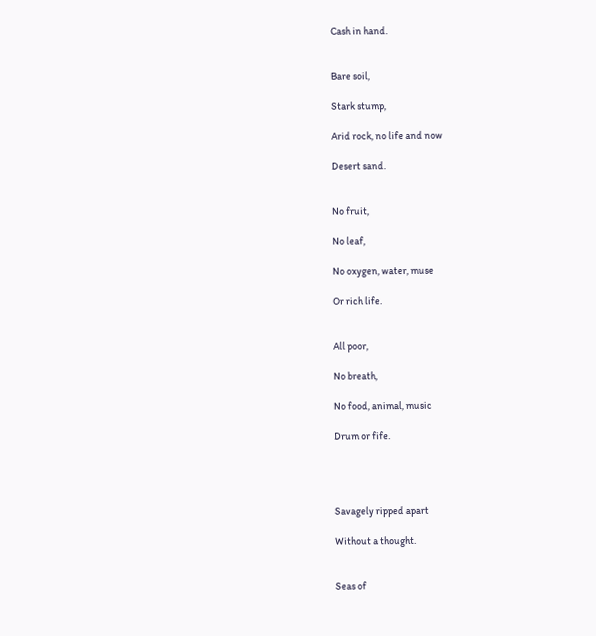Cash in hand.


Bare soil,

Stark stump,

Arid rock, no life and now

Desert sand.


No fruit,

No leaf,

No oxygen, water, muse

Or rich life.


All poor,

No breath,

No food, animal, music

Drum or fife.




Savagely ripped apart

Without a thought.


Seas of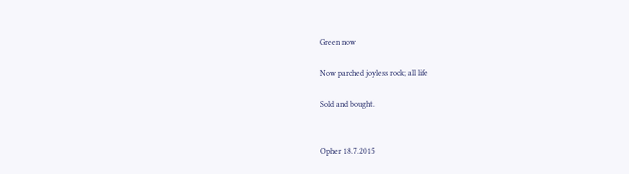Green now

Now parched joyless rock; all life

Sold and bought.


Opher 18.7.2015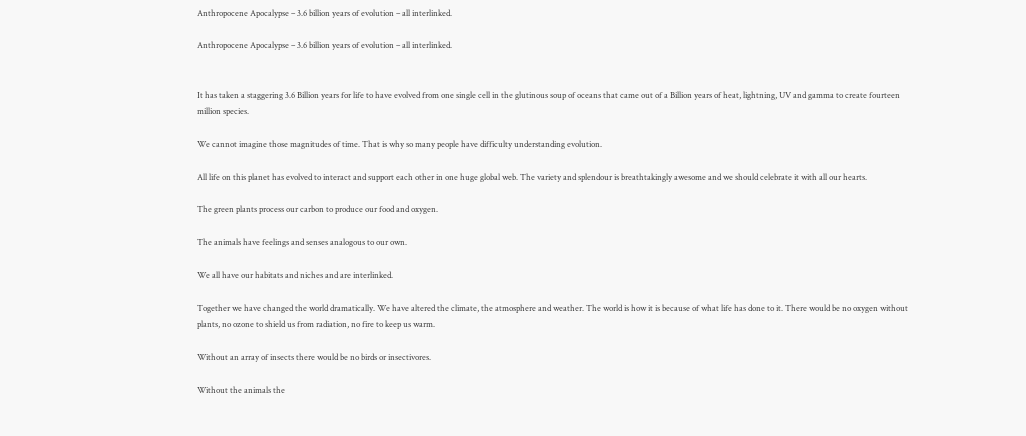Anthropocene Apocalypse – 3.6 billion years of evolution – all interlinked.

Anthropocene Apocalypse – 3.6 billion years of evolution – all interlinked.


It has taken a staggering 3.6 Billion years for life to have evolved from one single cell in the glutinous soup of oceans that came out of a Billion years of heat, lightning, UV and gamma to create fourteen million species.

We cannot imagine those magnitudes of time. That is why so many people have difficulty understanding evolution.

All life on this planet has evolved to interact and support each other in one huge global web. The variety and splendour is breathtakingly awesome and we should celebrate it with all our hearts.

The green plants process our carbon to produce our food and oxygen.

The animals have feelings and senses analogous to our own.

We all have our habitats and niches and are interlinked.

Together we have changed the world dramatically. We have altered the climate, the atmosphere and weather. The world is how it is because of what life has done to it. There would be no oxygen without plants, no ozone to shield us from radiation, no fire to keep us warm.

Without an array of insects there would be no birds or insectivores.

Without the animals the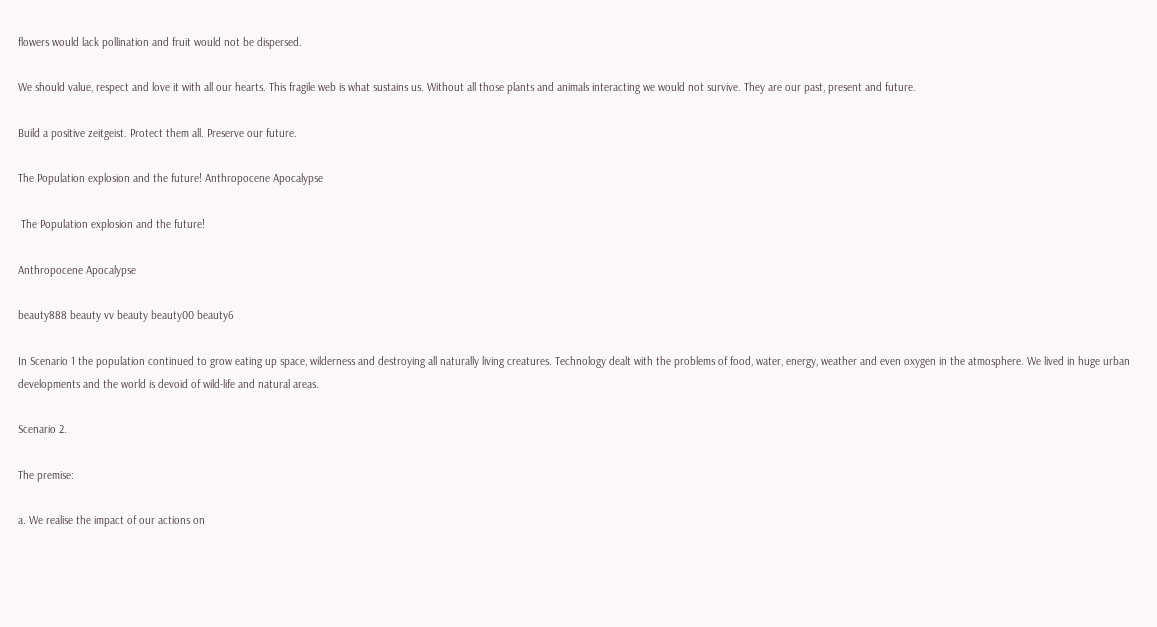flowers would lack pollination and fruit would not be dispersed.

We should value, respect and love it with all our hearts. This fragile web is what sustains us. Without all those plants and animals interacting we would not survive. They are our past, present and future.

Build a positive zeitgeist. Protect them all. Preserve our future.

The Population explosion and the future! Anthropocene Apocalypse

 The Population explosion and the future!

Anthropocene Apocalypse

beauty888 beauty vv beauty beauty00 beauty6

In Scenario 1 the population continued to grow eating up space, wilderness and destroying all naturally living creatures. Technology dealt with the problems of food, water, energy, weather and even oxygen in the atmosphere. We lived in huge urban developments and the world is devoid of wild-life and natural areas.

Scenario 2.

The premise:

a. We realise the impact of our actions on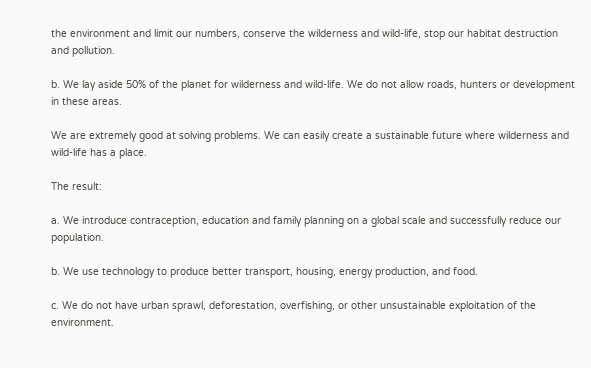the environment and limit our numbers, conserve the wilderness and wild-life, stop our habitat destruction and pollution.

b. We lay aside 50% of the planet for wilderness and wild-life. We do not allow roads, hunters or development in these areas.

We are extremely good at solving problems. We can easily create a sustainable future where wilderness and wild-life has a place.

The result:

a. We introduce contraception, education and family planning on a global scale and successfully reduce our population.

b. We use technology to produce better transport, housing, energy production, and food.

c. We do not have urban sprawl, deforestation, overfishing, or other unsustainable exploitation of the environment.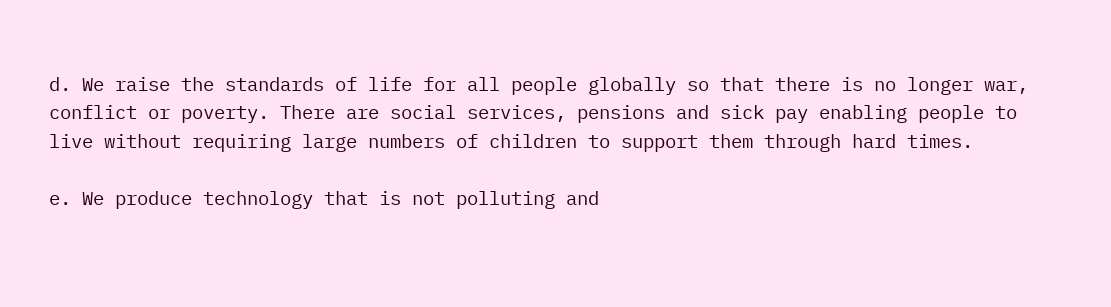d. We raise the standards of life for all people globally so that there is no longer war, conflict or poverty. There are social services, pensions and sick pay enabling people to live without requiring large numbers of children to support them through hard times.

e. We produce technology that is not polluting and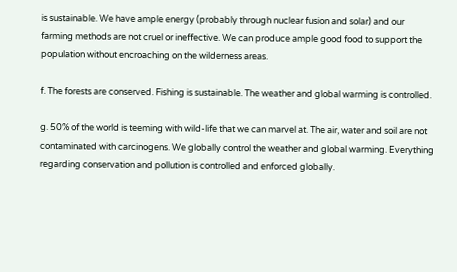is sustainable. We have ample energy (probably through nuclear fusion and solar) and our farming methods are not cruel or ineffective. We can produce ample good food to support the population without encroaching on the wilderness areas.

f. The forests are conserved. Fishing is sustainable. The weather and global warming is controlled.

g. 50% of the world is teeming with wild-life that we can marvel at. The air, water and soil are not contaminated with carcinogens. We globally control the weather and global warming. Everything regarding conservation and pollution is controlled and enforced globally.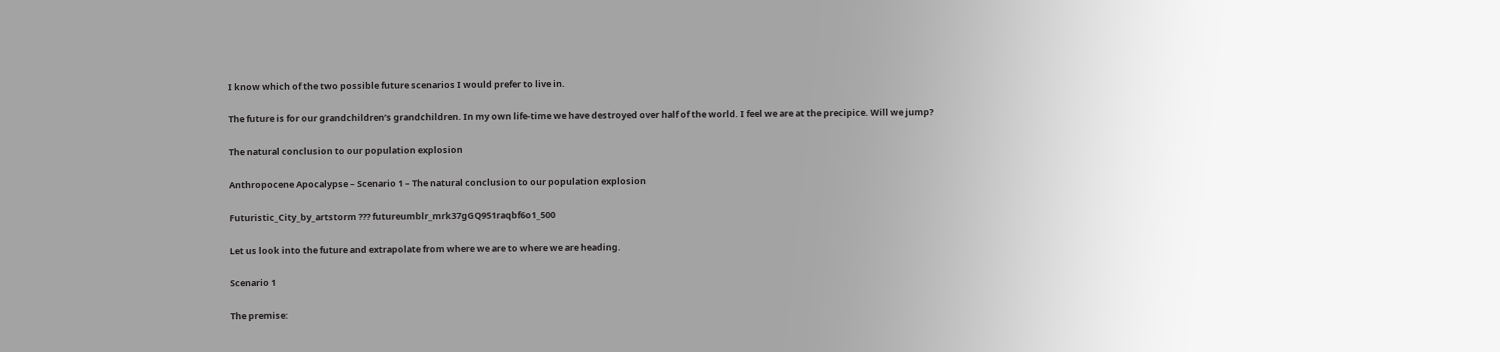I know which of the two possible future scenarios I would prefer to live in.

The future is for our grandchildren’s grandchildren. In my own life-time we have destroyed over half of the world. I feel we are at the precipice. Will we jump?

The natural conclusion to our population explosion

Anthropocene Apocalypse – Scenario 1 – The natural conclusion to our population explosion

Futuristic_City_by_artstorm ??? futureumblr_mrk37gGQ951raqbf6o1_500

Let us look into the future and extrapolate from where we are to where we are heading.

Scenario 1

The premise: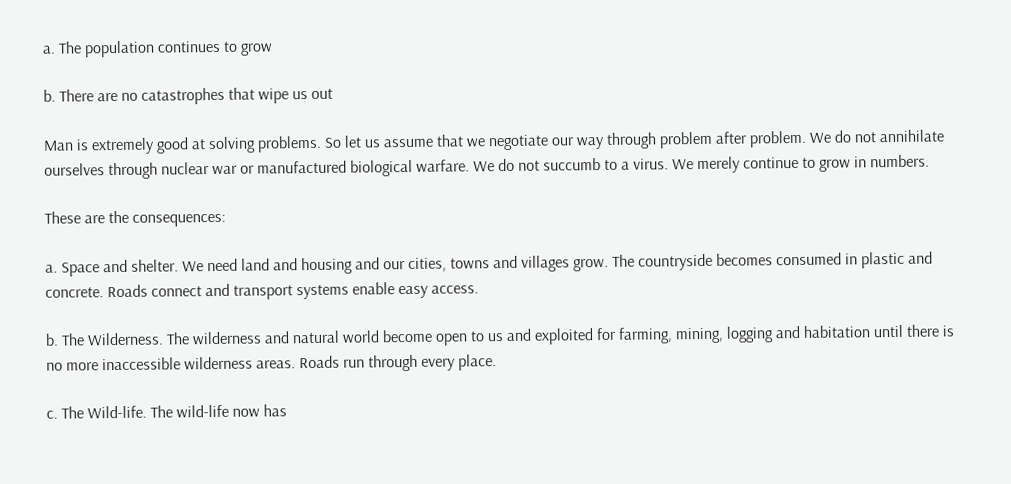a. The population continues to grow

b. There are no catastrophes that wipe us out

Man is extremely good at solving problems. So let us assume that we negotiate our way through problem after problem. We do not annihilate ourselves through nuclear war or manufactured biological warfare. We do not succumb to a virus. We merely continue to grow in numbers.

These are the consequences:

a. Space and shelter. We need land and housing and our cities, towns and villages grow. The countryside becomes consumed in plastic and concrete. Roads connect and transport systems enable easy access.

b. The Wilderness. The wilderness and natural world become open to us and exploited for farming, mining, logging and habitation until there is no more inaccessible wilderness areas. Roads run through every place.

c. The Wild-life. The wild-life now has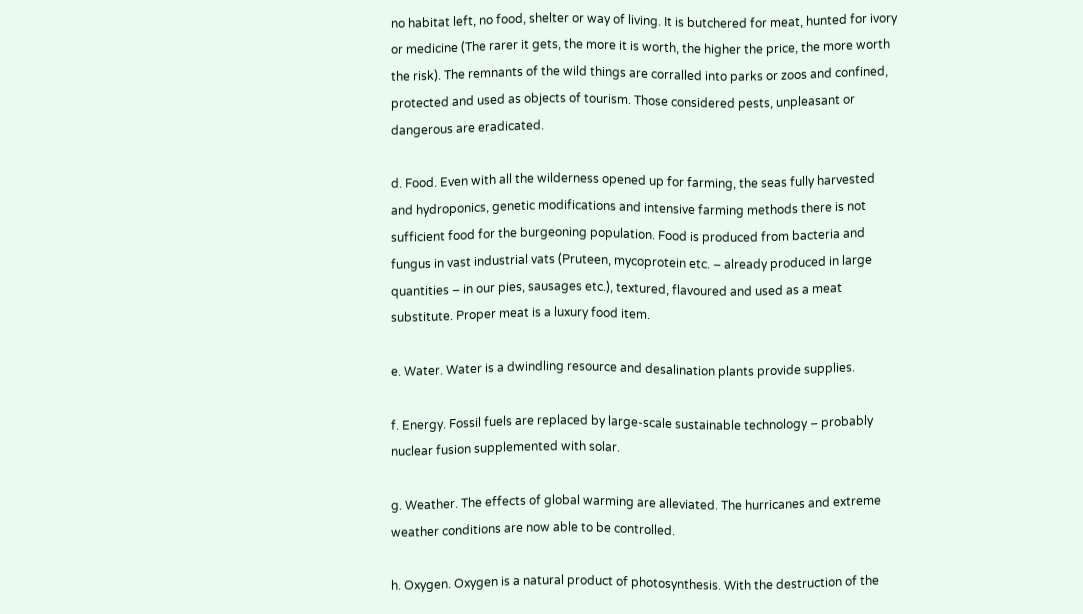no habitat left, no food, shelter or way of living. It is butchered for meat, hunted for ivory or medicine (The rarer it gets, the more it is worth, the higher the price, the more worth the risk). The remnants of the wild things are corralled into parks or zoos and confined, protected and used as objects of tourism. Those considered pests, unpleasant or dangerous are eradicated.

d. Food. Even with all the wilderness opened up for farming, the seas fully harvested and hydroponics, genetic modifications and intensive farming methods there is not sufficient food for the burgeoning population. Food is produced from bacteria and fungus in vast industrial vats (Pruteen, mycoprotein etc. – already produced in large quantities – in our pies, sausages etc.), textured, flavoured and used as a meat substitute. Proper meat is a luxury food item.

e. Water. Water is a dwindling resource and desalination plants provide supplies.

f. Energy. Fossil fuels are replaced by large-scale sustainable technology – probably nuclear fusion supplemented with solar.

g. Weather. The effects of global warming are alleviated. The hurricanes and extreme weather conditions are now able to be controlled.

h. Oxygen. Oxygen is a natural product of photosynthesis. With the destruction of the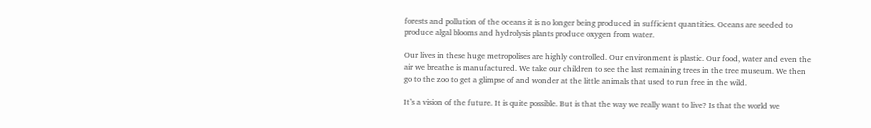forests and pollution of the oceans it is no longer being produced in sufficient quantities. Oceans are seeded to produce algal blooms and hydrolysis plants produce oxygen from water.

Our lives in these huge metropolises are highly controlled. Our environment is plastic. Our food, water and even the air we breathe is manufactured. We take our children to see the last remaining trees in the tree museum. We then go to the zoo to get a glimpse of and wonder at the little animals that used to run free in the wild.

It’s a vision of the future. It is quite possible. But is that the way we really want to live? Is that the world we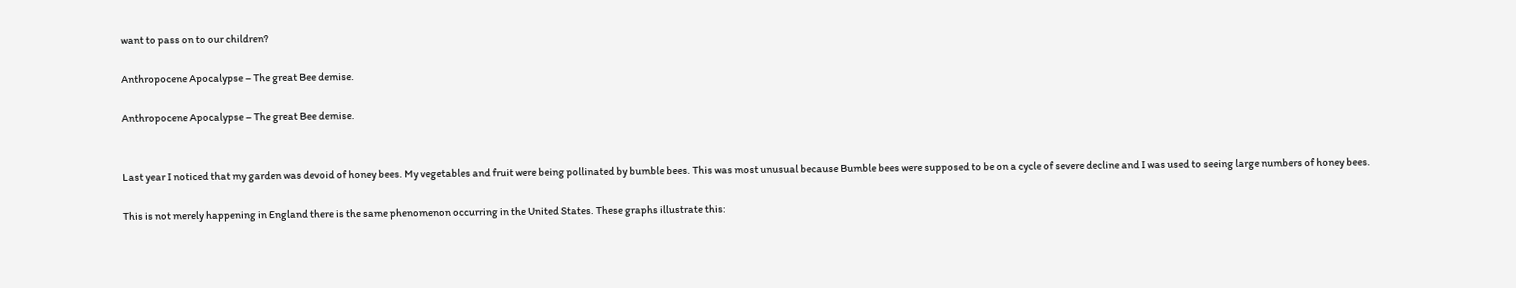want to pass on to our children?

Anthropocene Apocalypse – The great Bee demise.

Anthropocene Apocalypse – The great Bee demise.


Last year I noticed that my garden was devoid of honey bees. My vegetables and fruit were being pollinated by bumble bees. This was most unusual because Bumble bees were supposed to be on a cycle of severe decline and I was used to seeing large numbers of honey bees.

This is not merely happening in England there is the same phenomenon occurring in the United States. These graphs illustrate this: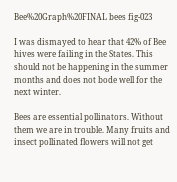Bee%20Graph%20FINAL bees fig-023

I was dismayed to hear that 42% of Bee hives were failing in the States. This should not be happening in the summer months and does not bode well for the next winter.

Bees are essential pollinators. Without them we are in trouble. Many fruits and insect pollinated flowers will not get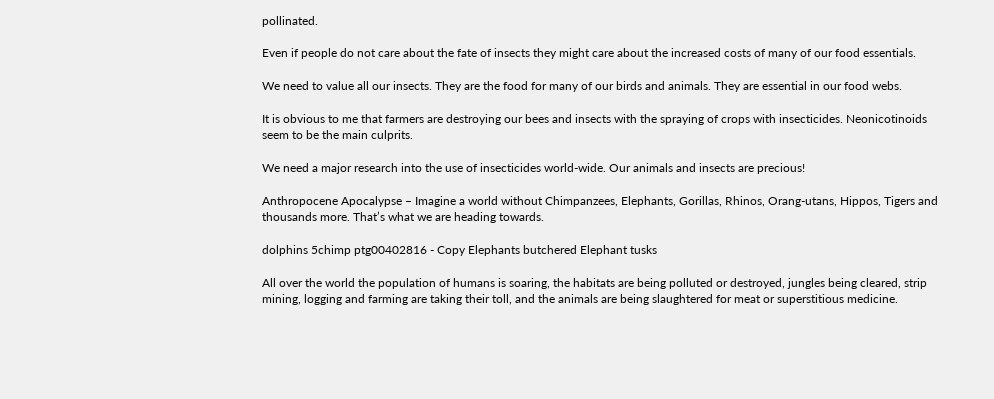pollinated.

Even if people do not care about the fate of insects they might care about the increased costs of many of our food essentials.

We need to value all our insects. They are the food for many of our birds and animals. They are essential in our food webs.

It is obvious to me that farmers are destroying our bees and insects with the spraying of crops with insecticides. Neonicotinoids seem to be the main culprits.

We need a major research into the use of insecticides world-wide. Our animals and insects are precious!

Anthropocene Apocalypse – Imagine a world without Chimpanzees, Elephants, Gorillas, Rhinos, Orang-utans, Hippos, Tigers and thousands more. That’s what we are heading towards.

dolphins 5chimp ptg00402816 - Copy Elephants butchered Elephant tusks

All over the world the population of humans is soaring, the habitats are being polluted or destroyed, jungles being cleared, strip mining, logging and farming are taking their toll, and the animals are being slaughtered for meat or superstitious medicine.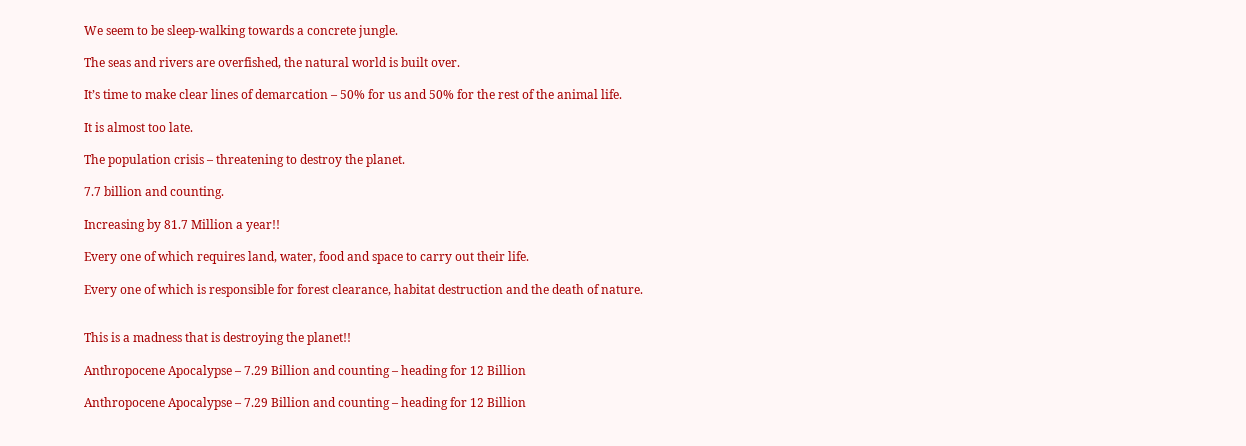We seem to be sleep-walking towards a concrete jungle.

The seas and rivers are overfished, the natural world is built over.

It’s time to make clear lines of demarcation – 50% for us and 50% for the rest of the animal life.

It is almost too late.

The population crisis – threatening to destroy the planet.

7.7 billion and counting.

Increasing by 81.7 Million a year!!

Every one of which requires land, water, food and space to carry out their life.

Every one of which is responsible for forest clearance, habitat destruction and the death of nature.


This is a madness that is destroying the planet!!

Anthropocene Apocalypse – 7.29 Billion and counting – heading for 12 Billion

Anthropocene Apocalypse – 7.29 Billion and counting – heading for 12 Billion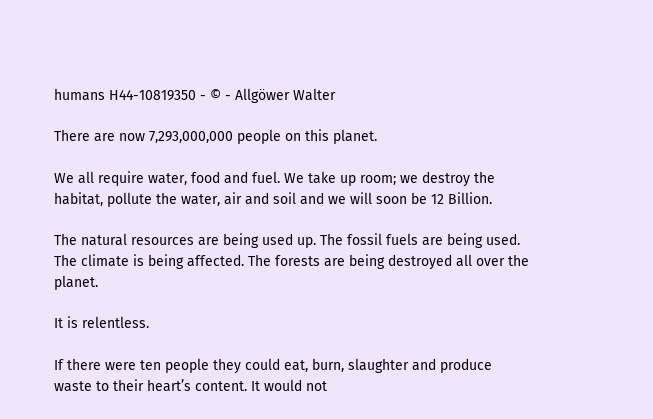humans H44-10819350 - © - Allgöwer Walter

There are now 7,293,000,000 people on this planet.

We all require water, food and fuel. We take up room; we destroy the habitat, pollute the water, air and soil and we will soon be 12 Billion.

The natural resources are being used up. The fossil fuels are being used. The climate is being affected. The forests are being destroyed all over the planet.

It is relentless.

If there were ten people they could eat, burn, slaughter and produce waste to their heart’s content. It would not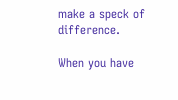make a speck of difference.

When you have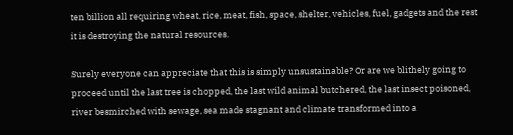ten billion all requiring wheat, rice, meat, fish, space, shelter, vehicles, fuel, gadgets and the rest it is destroying the natural resources.

Surely everyone can appreciate that this is simply unsustainable? Or are we blithely going to proceed until the last tree is chopped, the last wild animal butchered, the last insect poisoned, river besmirched with sewage, sea made stagnant and climate transformed into a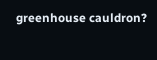greenhouse cauldron?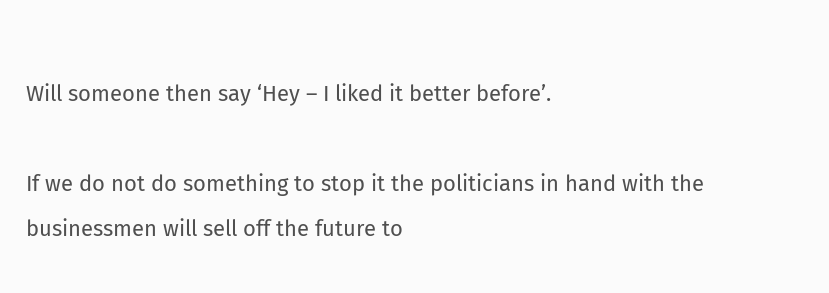Will someone then say ‘Hey – I liked it better before’.

If we do not do something to stop it the politicians in hand with the businessmen will sell off the future to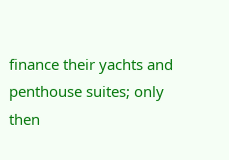finance their yachts and penthouse suites; only then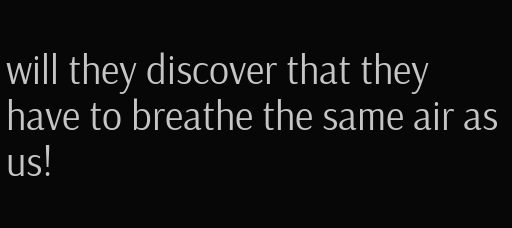will they discover that they have to breathe the same air as us!